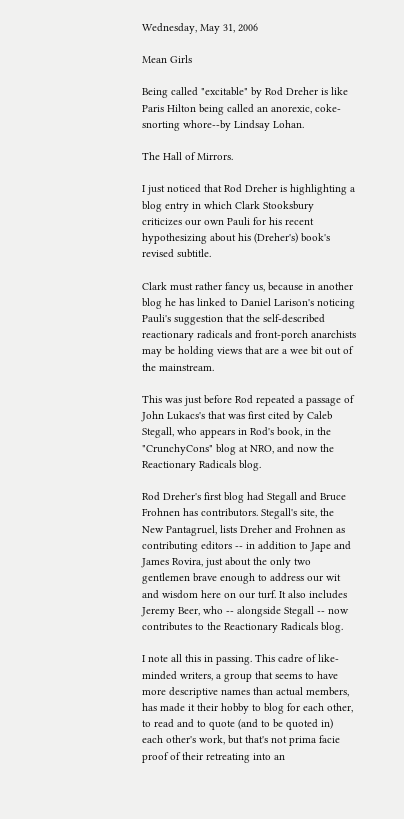Wednesday, May 31, 2006

Mean Girls

Being called "excitable" by Rod Dreher is like Paris Hilton being called an anorexic, coke-snorting whore--by Lindsay Lohan.

The Hall of Mirrors.

I just noticed that Rod Dreher is highlighting a blog entry in which Clark Stooksbury criticizes our own Pauli for his recent hypothesizing about his (Dreher's) book's revised subtitle.

Clark must rather fancy us, because in another blog he has linked to Daniel Larison's noticing Pauli's suggestion that the self-described reactionary radicals and front-porch anarchists may be holding views that are a wee bit out of the mainstream.

This was just before Rod repeated a passage of John Lukacs's that was first cited by Caleb Stegall, who appears in Rod's book, in the "CrunchyCons" blog at NRO, and now the Reactionary Radicals blog.

Rod Dreher's first blog had Stegall and Bruce Frohnen has contributors. Stegall's site, the New Pantagruel, lists Dreher and Frohnen as contributing editors -- in addition to Jape and James Rovira, just about the only two gentlemen brave enough to address our wit and wisdom here on our turf. It also includes Jeremy Beer, who -- alongside Stegall -- now contributes to the Reactionary Radicals blog.

I note all this in passing. This cadre of like-minded writers, a group that seems to have more descriptive names than actual members, has made it their hobby to blog for each other, to read and to quote (and to be quoted in) each other's work, but that's not prima facie proof of their retreating into an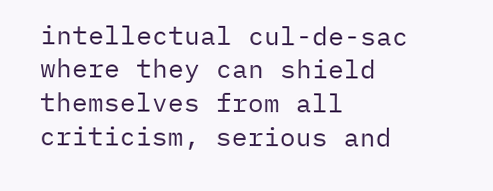intellectual cul-de-sac where they can shield themselves from all criticism, serious and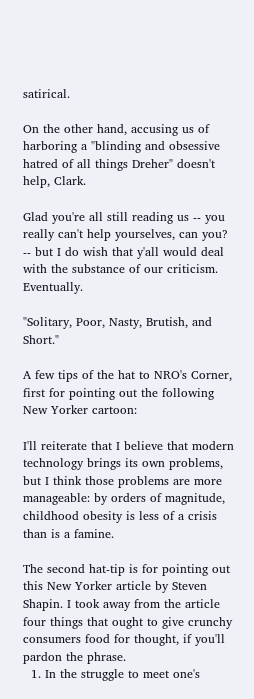satirical.

On the other hand, accusing us of harboring a "blinding and obsessive hatred of all things Dreher" doesn't help, Clark.

Glad you're all still reading us -- you really can't help yourselves, can you? -- but I do wish that y'all would deal with the substance of our criticism. Eventually.

"Solitary, Poor, Nasty, Brutish, and Short."

A few tips of the hat to NRO's Corner, first for pointing out the following New Yorker cartoon:

I'll reiterate that I believe that modern technology brings its own problems, but I think those problems are more manageable: by orders of magnitude, childhood obesity is less of a crisis than is a famine.

The second hat-tip is for pointing out this New Yorker article by Steven Shapin. I took away from the article four things that ought to give crunchy consumers food for thought, if you'll pardon the phrase.
  1. In the struggle to meet one's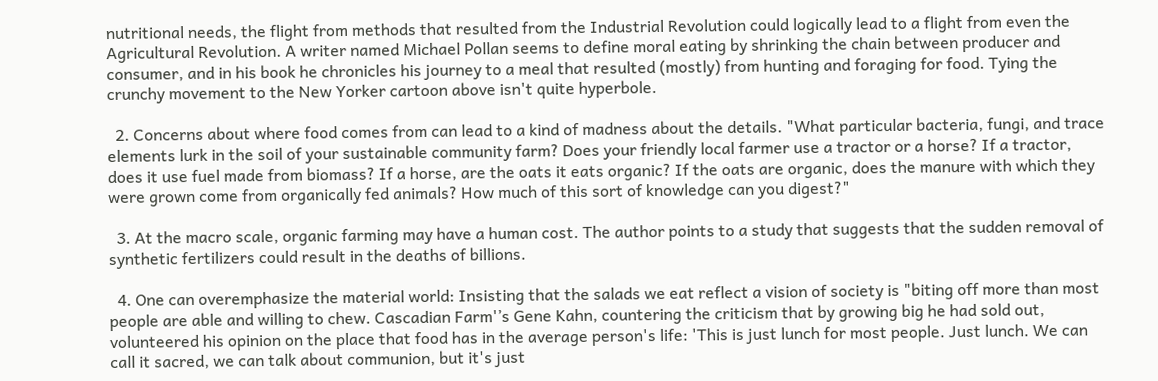nutritional needs, the flight from methods that resulted from the Industrial Revolution could logically lead to a flight from even the Agricultural Revolution. A writer named Michael Pollan seems to define moral eating by shrinking the chain between producer and consumer, and in his book he chronicles his journey to a meal that resulted (mostly) from hunting and foraging for food. Tying the crunchy movement to the New Yorker cartoon above isn't quite hyperbole.

  2. Concerns about where food comes from can lead to a kind of madness about the details. "What particular bacteria, fungi, and trace elements lurk in the soil of your sustainable community farm? Does your friendly local farmer use a tractor or a horse? If a tractor, does it use fuel made from biomass? If a horse, are the oats it eats organic? If the oats are organic, does the manure with which they were grown come from organically fed animals? How much of this sort of knowledge can you digest?"

  3. At the macro scale, organic farming may have a human cost. The author points to a study that suggests that the sudden removal of synthetic fertilizers could result in the deaths of billions.

  4. One can overemphasize the material world: Insisting that the salads we eat reflect a vision of society is "biting off more than most people are able and willing to chew. Cascadian Farm'’s Gene Kahn, countering the criticism that by growing big he had sold out, volunteered his opinion on the place that food has in the average person's life: 'This is just lunch for most people. Just lunch. We can call it sacred, we can talk about communion, but it's just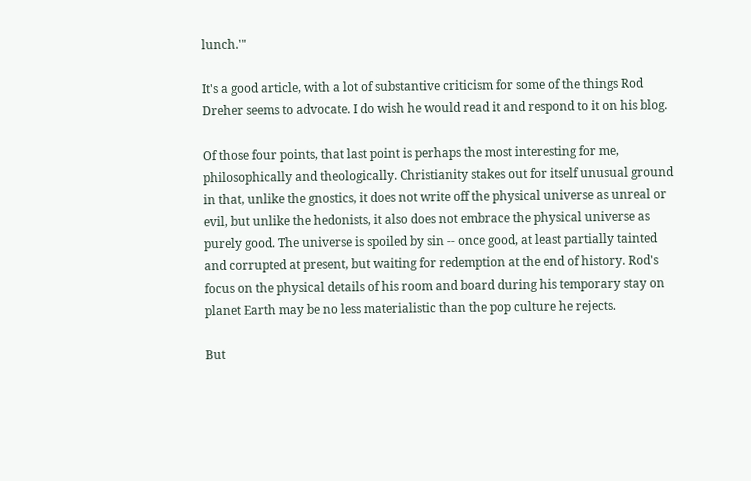lunch.'"

It's a good article, with a lot of substantive criticism for some of the things Rod Dreher seems to advocate. I do wish he would read it and respond to it on his blog.

Of those four points, that last point is perhaps the most interesting for me, philosophically and theologically. Christianity stakes out for itself unusual ground in that, unlike the gnostics, it does not write off the physical universe as unreal or evil, but unlike the hedonists, it also does not embrace the physical universe as purely good. The universe is spoiled by sin -- once good, at least partially tainted and corrupted at present, but waiting for redemption at the end of history. Rod's focus on the physical details of his room and board during his temporary stay on planet Earth may be no less materialistic than the pop culture he rejects.

But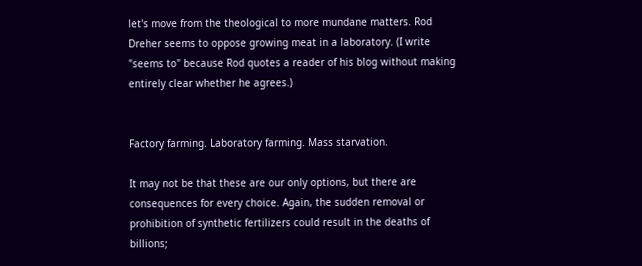let's move from the theological to more mundane matters. Rod Dreher seems to oppose growing meat in a laboratory. (I write "seems to" because Rod quotes a reader of his blog without making entirely clear whether he agrees.)


Factory farming. Laboratory farming. Mass starvation.

It may not be that these are our only options, but there are consequences for every choice. Again, the sudden removal or prohibition of synthetic fertilizers could result in the deaths of billions;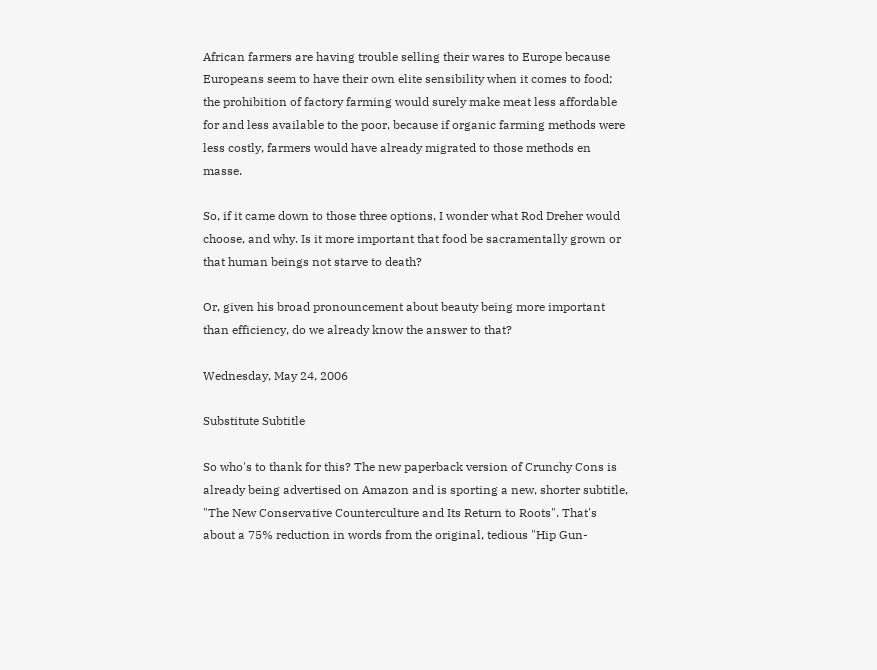African farmers are having trouble selling their wares to Europe because Europeans seem to have their own elite sensibility when it comes to food; the prohibition of factory farming would surely make meat less affordable for and less available to the poor, because if organic farming methods were less costly, farmers would have already migrated to those methods en masse.

So, if it came down to those three options, I wonder what Rod Dreher would choose, and why. Is it more important that food be sacramentally grown or that human beings not starve to death?

Or, given his broad pronouncement about beauty being more important than efficiency, do we already know the answer to that?

Wednesday, May 24, 2006

Substitute Subtitle

So who's to thank for this? The new paperback version of Crunchy Cons is already being advertised on Amazon and is sporting a new, shorter subtitle, "The New Conservative Counterculture and Its Return to Roots". That's about a 75% reduction in words from the original, tedious "Hip Gun-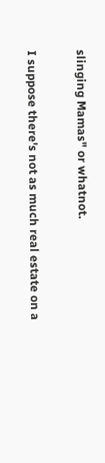slinging Mamas" or whatnot.

I suppose there's not as much real estate on a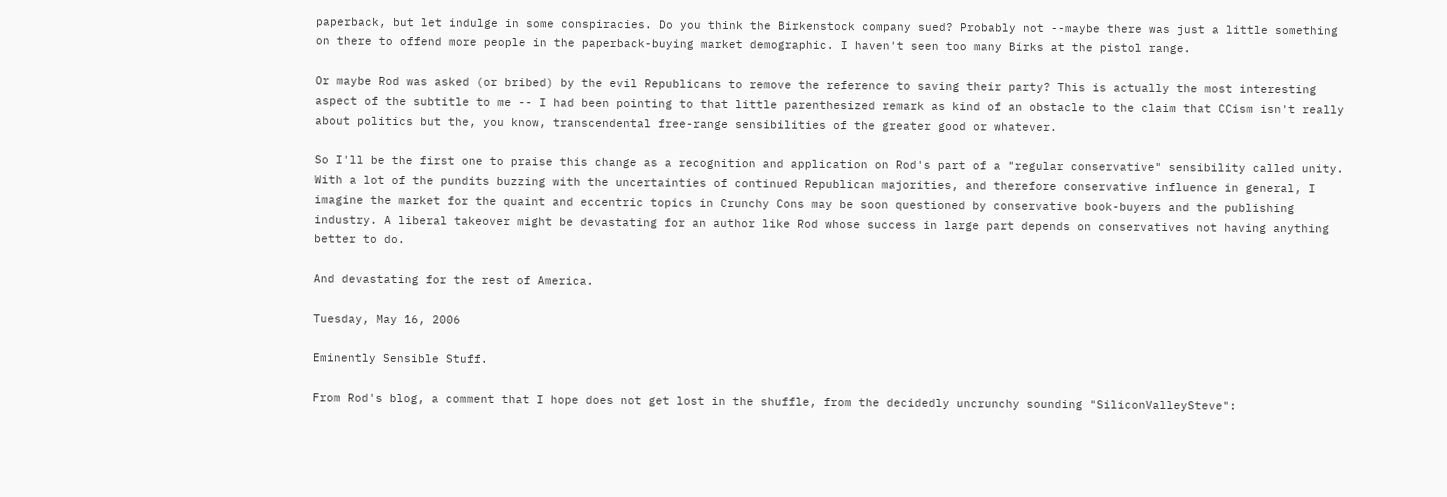paperback, but let indulge in some conspiracies. Do you think the Birkenstock company sued? Probably not --maybe there was just a little something on there to offend more people in the paperback-buying market demographic. I haven't seen too many Birks at the pistol range.

Or maybe Rod was asked (or bribed) by the evil Republicans to remove the reference to saving their party? This is actually the most interesting aspect of the subtitle to me -- I had been pointing to that little parenthesized remark as kind of an obstacle to the claim that CCism isn't really about politics but the, you know, transcendental free-range sensibilities of the greater good or whatever.

So I'll be the first one to praise this change as a recognition and application on Rod's part of a "regular conservative" sensibility called unity. With a lot of the pundits buzzing with the uncertainties of continued Republican majorities, and therefore conservative influence in general, I imagine the market for the quaint and eccentric topics in Crunchy Cons may be soon questioned by conservative book-buyers and the publishing industry. A liberal takeover might be devastating for an author like Rod whose success in large part depends on conservatives not having anything better to do.

And devastating for the rest of America.

Tuesday, May 16, 2006

Eminently Sensible Stuff.

From Rod's blog, a comment that I hope does not get lost in the shuffle, from the decidedly uncrunchy sounding "SiliconValleySteve":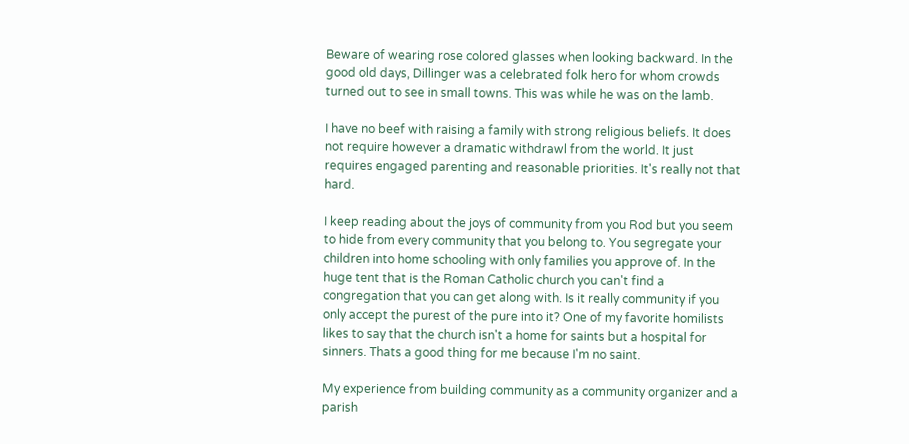Beware of wearing rose colored glasses when looking backward. In the good old days, Dillinger was a celebrated folk hero for whom crowds turned out to see in small towns. This was while he was on the lamb.

I have no beef with raising a family with strong religious beliefs. It does not require however a dramatic withdrawl from the world. It just requires engaged parenting and reasonable priorities. It's really not that hard.

I keep reading about the joys of community from you Rod but you seem to hide from every community that you belong to. You segregate your children into home schooling with only families you approve of. In the huge tent that is the Roman Catholic church you can't find a congregation that you can get along with. Is it really community if you only accept the purest of the pure into it? One of my favorite homilists likes to say that the church isn't a home for saints but a hospital for sinners. Thats a good thing for me because I'm no saint.

My experience from building community as a community organizer and a parish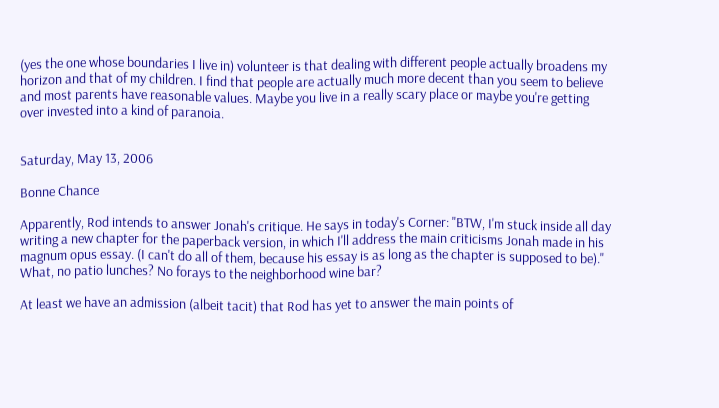(yes the one whose boundaries I live in) volunteer is that dealing with different people actually broadens my horizon and that of my children. I find that people are actually much more decent than you seem to believe and most parents have reasonable values. Maybe you live in a really scary place or maybe you're getting over invested into a kind of paranoia.


Saturday, May 13, 2006

Bonne Chance

Apparently, Rod intends to answer Jonah's critique. He says in today's Corner: "BTW, I'm stuck inside all day writing a new chapter for the paperback version, in which I'll address the main criticisms Jonah made in his magnum opus essay. (I can't do all of them, because his essay is as long as the chapter is supposed to be)." What, no patio lunches? No forays to the neighborhood wine bar?

At least we have an admission (albeit tacit) that Rod has yet to answer the main points of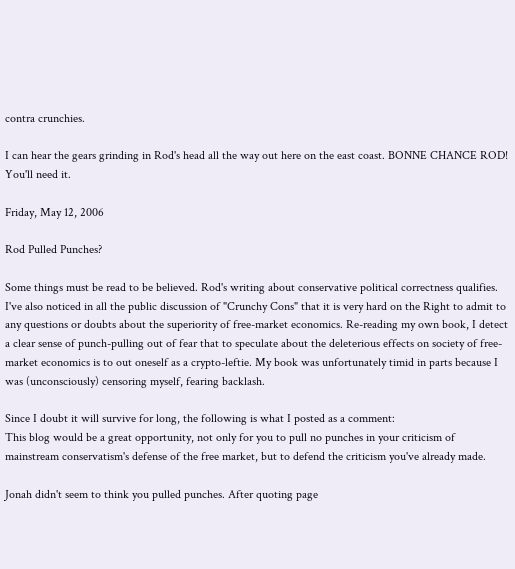contra crunchies.

I can hear the gears grinding in Rod's head all the way out here on the east coast. BONNE CHANCE ROD! You'll need it.

Friday, May 12, 2006

Rod Pulled Punches?

Some things must be read to be believed. Rod's writing about conservative political correctness qualifies.
I've also noticed in all the public discussion of "Crunchy Cons" that it is very hard on the Right to admit to any questions or doubts about the superiority of free-market economics. Re-reading my own book, I detect a clear sense of punch-pulling out of fear that to speculate about the deleterious effects on society of free-market economics is to out oneself as a crypto-leftie. My book was unfortunately timid in parts because I was (unconsciously) censoring myself, fearing backlash.

Since I doubt it will survive for long, the following is what I posted as a comment:
This blog would be a great opportunity, not only for you to pull no punches in your criticism of mainstream conservatism's defense of the free market, but to defend the criticism you've already made.

Jonah didn't seem to think you pulled punches. After quoting page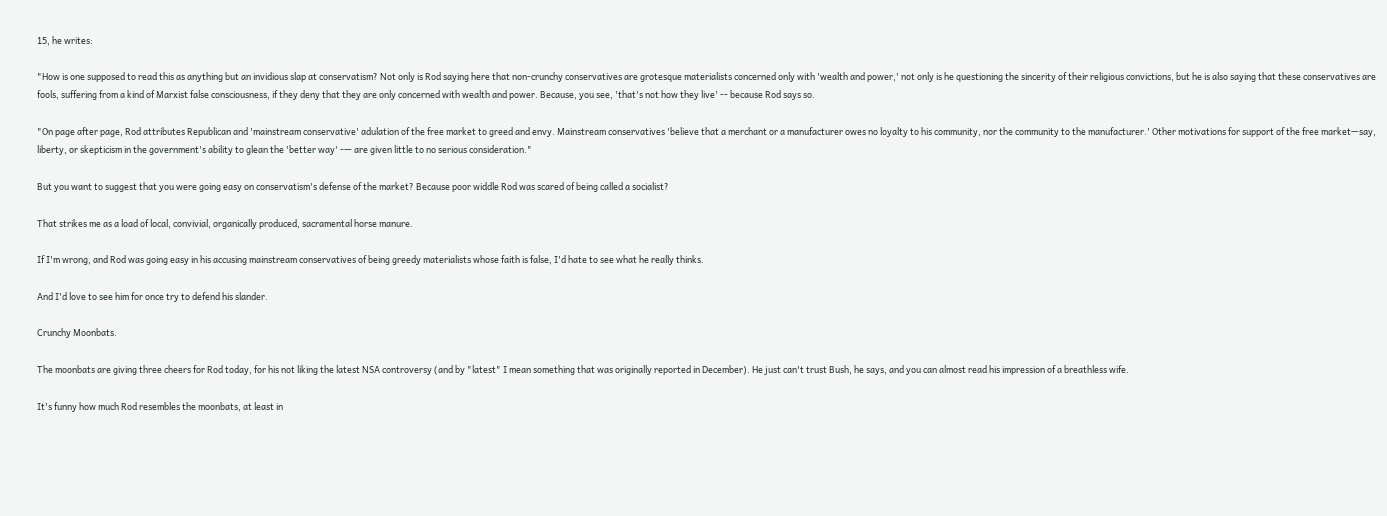15, he writes:

"How is one supposed to read this as anything but an invidious slap at conservatism? Not only is Rod saying here that non-crunchy conservatives are grotesque materialists concerned only with 'wealth and power,' not only is he questioning the sincerity of their religious convictions, but he is also saying that these conservatives are fools, suffering from a kind of Marxist false consciousness, if they deny that they are only concerned with wealth and power. Because, you see, 'that's not how they live' -- because Rod says so.

"On page after page, Rod attributes Republican and 'mainstream conservative' adulation of the free market to greed and envy. Mainstream conservatives 'believe that a merchant or a manufacturer owes no loyalty to his community, nor the community to the manufacturer.' Other motivations for support of the free market—say, liberty, or skepticism in the government's ability to glean the 'better way' -— are given little to no serious consideration."

But you want to suggest that you were going easy on conservatism's defense of the market? Because poor widdle Rod was scared of being called a socialist?

That strikes me as a load of local, convivial, organically produced, sacramental horse manure.

If I'm wrong, and Rod was going easy in his accusing mainstream conservatives of being greedy materialists whose faith is false, I'd hate to see what he really thinks.

And I'd love to see him for once try to defend his slander.

Crunchy Moonbats.

The moonbats are giving three cheers for Rod today, for his not liking the latest NSA controversy (and by "latest" I mean something that was originally reported in December). He just can't trust Bush, he says, and you can almost read his impression of a breathless wife.

It's funny how much Rod resembles the moonbats, at least in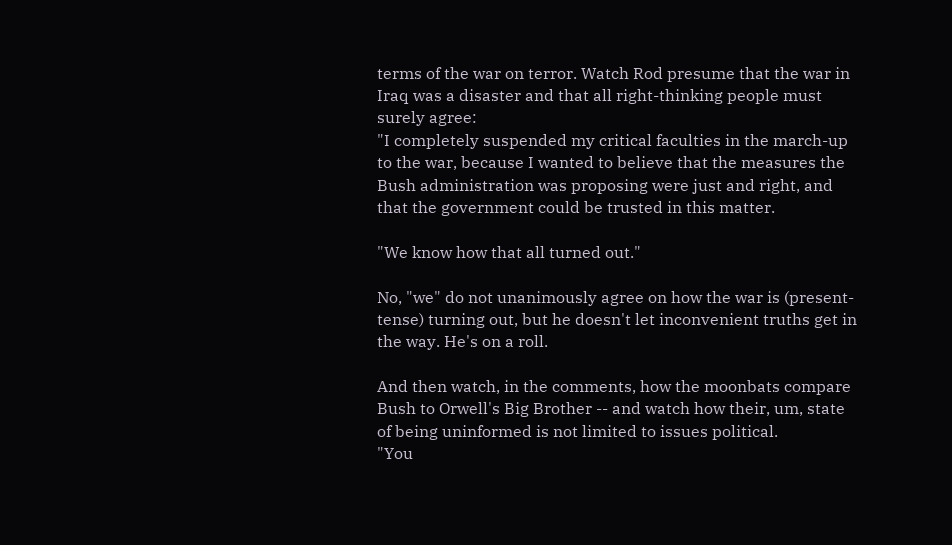terms of the war on terror. Watch Rod presume that the war in Iraq was a disaster and that all right-thinking people must surely agree:
"I completely suspended my critical faculties in the march-up to the war, because I wanted to believe that the measures the Bush administration was proposing were just and right, and that the government could be trusted in this matter.

"We know how that all turned out."

No, "we" do not unanimously agree on how the war is (present-tense) turning out, but he doesn't let inconvenient truths get in the way. He's on a roll.

And then watch, in the comments, how the moonbats compare Bush to Orwell's Big Brother -- and watch how their, um, state of being uninformed is not limited to issues political.
"You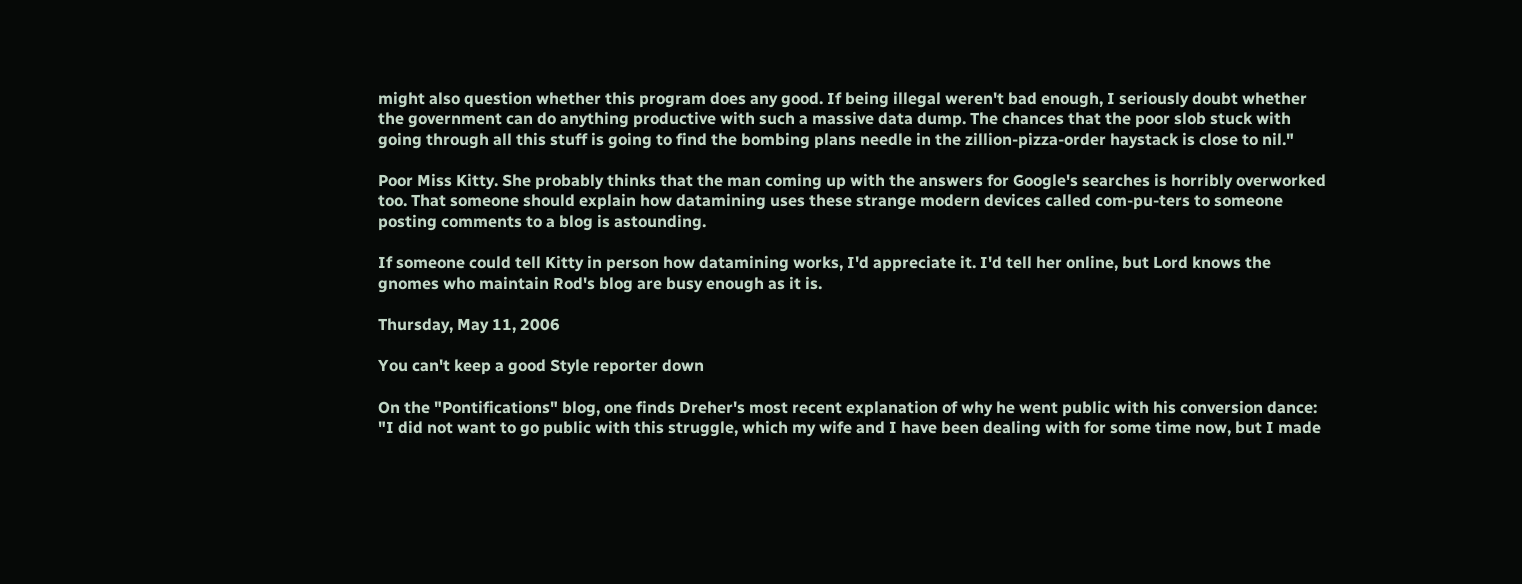might also question whether this program does any good. If being illegal weren't bad enough, I seriously doubt whether the government can do anything productive with such a massive data dump. The chances that the poor slob stuck with going through all this stuff is going to find the bombing plans needle in the zillion-pizza-order haystack is close to nil."

Poor Miss Kitty. She probably thinks that the man coming up with the answers for Google's searches is horribly overworked too. That someone should explain how datamining uses these strange modern devices called com-pu-ters to someone posting comments to a blog is astounding.

If someone could tell Kitty in person how datamining works, I'd appreciate it. I'd tell her online, but Lord knows the gnomes who maintain Rod's blog are busy enough as it is.

Thursday, May 11, 2006

You can't keep a good Style reporter down

On the "Pontifications" blog, one finds Dreher's most recent explanation of why he went public with his conversion dance: "I did not want to go public with this struggle, which my wife and I have been dealing with for some time now, but I made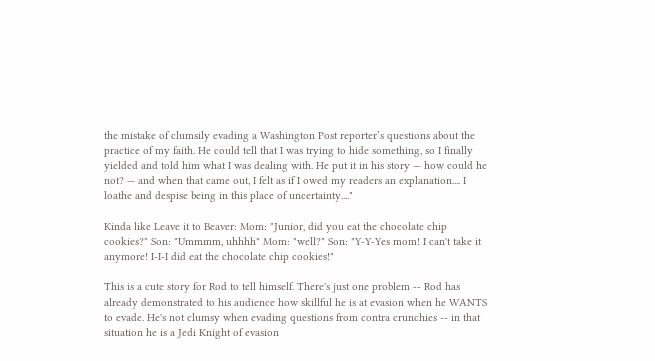the mistake of clumsily evading a Washington Post reporter’s questions about the practice of my faith. He could tell that I was trying to hide something, so I finally yielded and told him what I was dealing with. He put it in his story — how could he not? — and when that came out, I felt as if I owed my readers an explanation.... I loathe and despise being in this place of uncertainty...."

Kinda like Leave it to Beaver: Mom: "Junior, did you eat the chocolate chip cookies?" Son: "Ummmm, uhhhh" Mom: "well?" Son: "Y-Y-Yes mom! I can't take it anymore! I-I-I did eat the chocolate chip cookies!"

This is a cute story for Rod to tell himself. There's just one problem -- Rod has already demonstrated to his audience how skillful he is at evasion when he WANTS to evade. He's not clumsy when evading questions from contra crunchies -- in that situation he is a Jedi Knight of evasion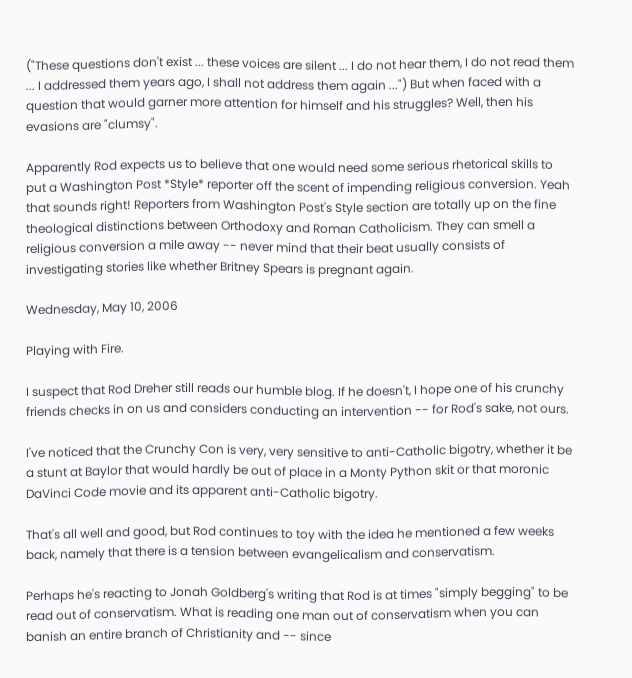("These questions don't exist ... these voices are silent ... I do not hear them, I do not read them ... I addressed them years ago, I shall not address them again ...") But when faced with a question that would garner more attention for himself and his struggles? Well, then his evasions are "clumsy".

Apparently Rod expects us to believe that one would need some serious rhetorical skills to put a Washington Post *Style* reporter off the scent of impending religious conversion. Yeah that sounds right! Reporters from Washington Post's Style section are totally up on the fine theological distinctions between Orthodoxy and Roman Catholicism. They can smell a religious conversion a mile away -- never mind that their beat usually consists of investigating stories like whether Britney Spears is pregnant again.

Wednesday, May 10, 2006

Playing with Fire.

I suspect that Rod Dreher still reads our humble blog. If he doesn't, I hope one of his crunchy friends checks in on us and considers conducting an intervention -- for Rod's sake, not ours.

I've noticed that the Crunchy Con is very, very sensitive to anti-Catholic bigotry, whether it be a stunt at Baylor that would hardly be out of place in a Monty Python skit or that moronic DaVinci Code movie and its apparent anti-Catholic bigotry.

That's all well and good, but Rod continues to toy with the idea he mentioned a few weeks back, namely that there is a tension between evangelicalism and conservatism.

Perhaps he's reacting to Jonah Goldberg's writing that Rod is at times "simply begging" to be read out of conservatism. What is reading one man out of conservatism when you can banish an entire branch of Christianity and -- since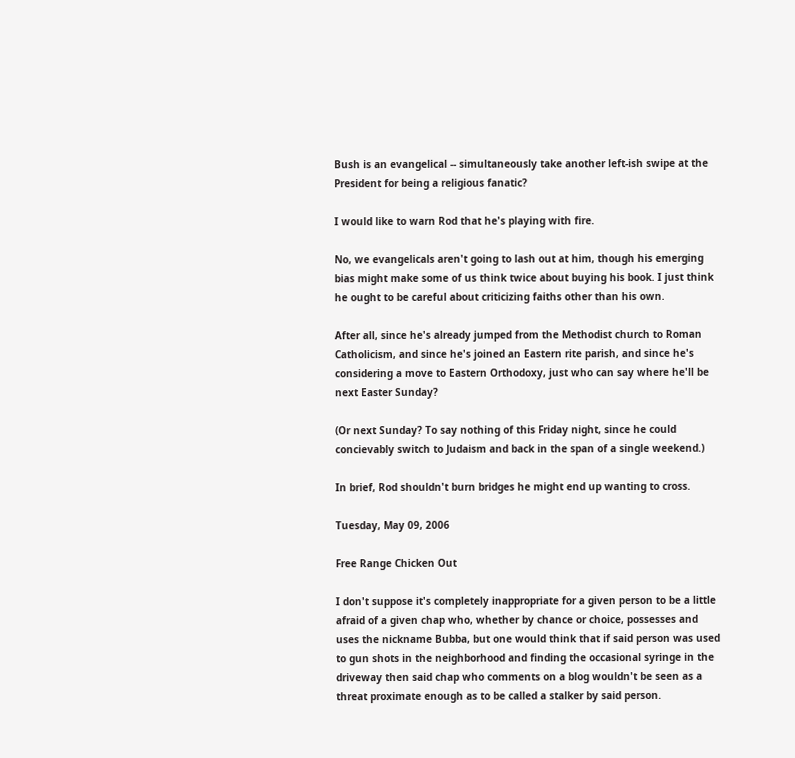Bush is an evangelical -- simultaneously take another left-ish swipe at the President for being a religious fanatic?

I would like to warn Rod that he's playing with fire.

No, we evangelicals aren't going to lash out at him, though his emerging bias might make some of us think twice about buying his book. I just think he ought to be careful about criticizing faiths other than his own.

After all, since he's already jumped from the Methodist church to Roman Catholicism, and since he's joined an Eastern rite parish, and since he's considering a move to Eastern Orthodoxy, just who can say where he'll be next Easter Sunday?

(Or next Sunday? To say nothing of this Friday night, since he could concievably switch to Judaism and back in the span of a single weekend.)

In brief, Rod shouldn't burn bridges he might end up wanting to cross.

Tuesday, May 09, 2006

Free Range Chicken Out

I don't suppose it's completely inappropriate for a given person to be a little afraid of a given chap who, whether by chance or choice, possesses and uses the nickname Bubba, but one would think that if said person was used to gun shots in the neighborhood and finding the occasional syringe in the driveway then said chap who comments on a blog wouldn't be seen as a threat proximate enough as to be called a stalker by said person.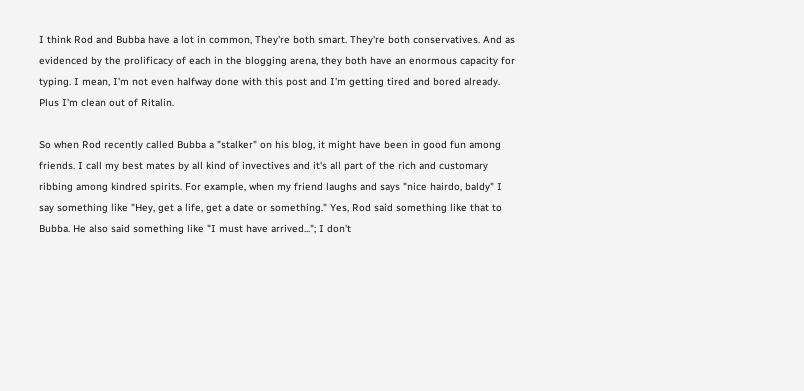I think Rod and Bubba have a lot in common, They're both smart. They're both conservatives. And as evidenced by the prolificacy of each in the blogging arena, they both have an enormous capacity for typing. I mean, I'm not even halfway done with this post and I'm getting tired and bored already. Plus I'm clean out of Ritalin.

So when Rod recently called Bubba a "stalker" on his blog, it might have been in good fun among friends. I call my best mates by all kind of invectives and it's all part of the rich and customary ribbing among kindred spirits. For example, when my friend laughs and says "nice hairdo, baldy" I say something like "Hey, get a life, get a date or something." Yes, Rod said something like that to Bubba. He also said something like "I must have arrived..."; I don't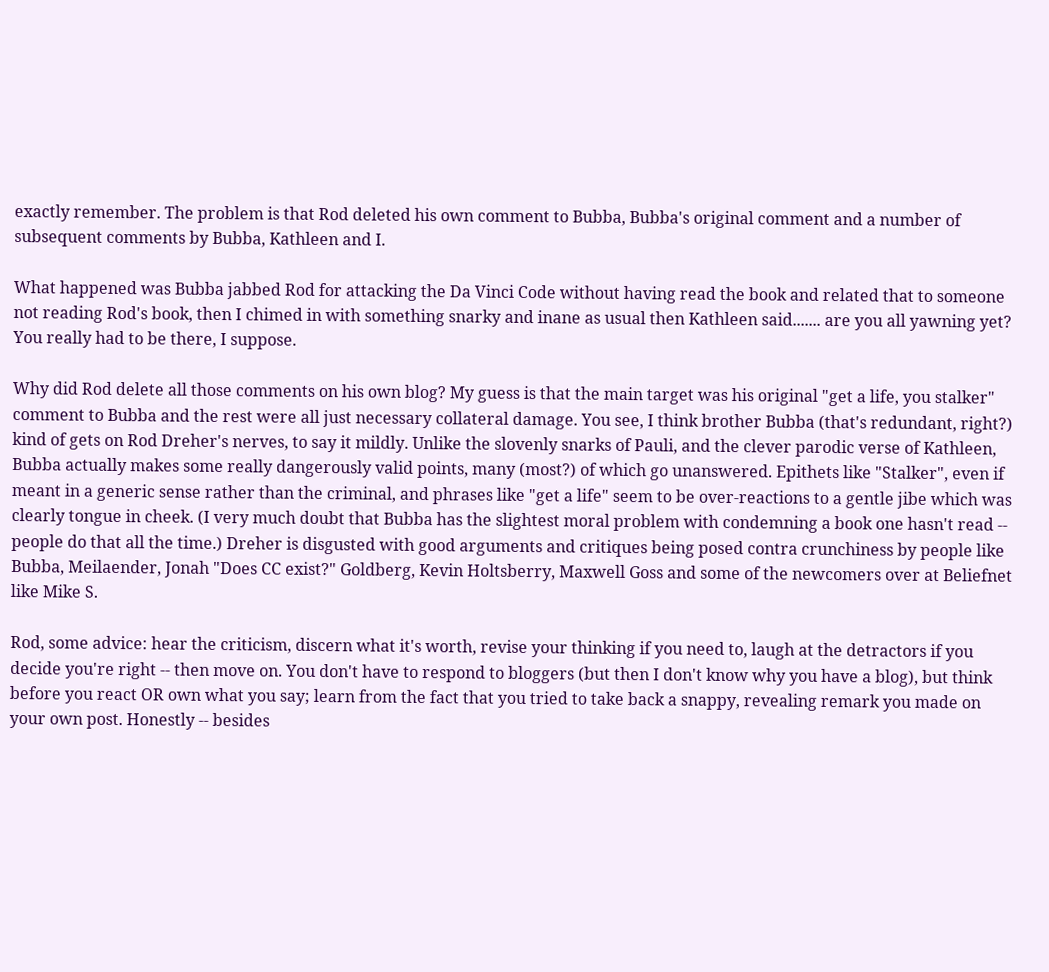exactly remember. The problem is that Rod deleted his own comment to Bubba, Bubba's original comment and a number of subsequent comments by Bubba, Kathleen and I.

What happened was Bubba jabbed Rod for attacking the Da Vinci Code without having read the book and related that to someone not reading Rod's book, then I chimed in with something snarky and inane as usual then Kathleen said....... are you all yawning yet? You really had to be there, I suppose.

Why did Rod delete all those comments on his own blog? My guess is that the main target was his original "get a life, you stalker" comment to Bubba and the rest were all just necessary collateral damage. You see, I think brother Bubba (that's redundant, right?) kind of gets on Rod Dreher's nerves, to say it mildly. Unlike the slovenly snarks of Pauli, and the clever parodic verse of Kathleen, Bubba actually makes some really dangerously valid points, many (most?) of which go unanswered. Epithets like "Stalker", even if meant in a generic sense rather than the criminal, and phrases like "get a life" seem to be over-reactions to a gentle jibe which was clearly tongue in cheek. (I very much doubt that Bubba has the slightest moral problem with condemning a book one hasn't read -- people do that all the time.) Dreher is disgusted with good arguments and critiques being posed contra crunchiness by people like Bubba, Meilaender, Jonah "Does CC exist?" Goldberg, Kevin Holtsberry, Maxwell Goss and some of the newcomers over at Beliefnet like Mike S.

Rod, some advice: hear the criticism, discern what it's worth, revise your thinking if you need to, laugh at the detractors if you decide you're right -- then move on. You don't have to respond to bloggers (but then I don't know why you have a blog), but think before you react OR own what you say; learn from the fact that you tried to take back a snappy, revealing remark you made on your own post. Honestly -- besides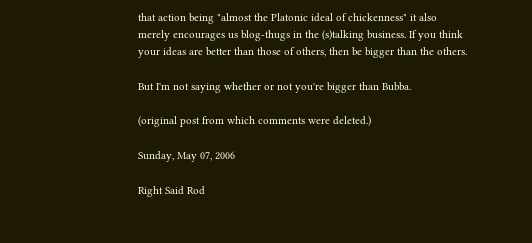that action being "almost the Platonic ideal of chickenness" it also merely encourages us blog-thugs in the (s)talking business. If you think your ideas are better than those of others, then be bigger than the others.

But I'm not saying whether or not you're bigger than Bubba.

(original post from which comments were deleted.)

Sunday, May 07, 2006

Right Said Rod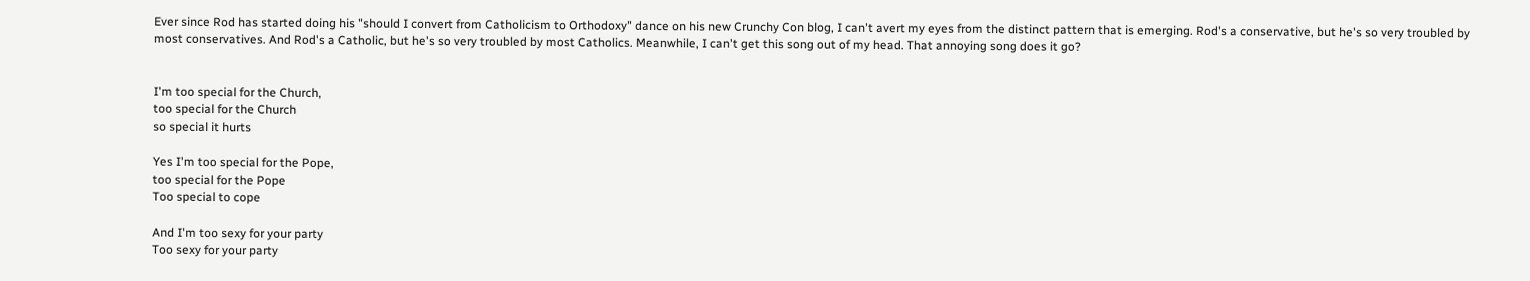Ever since Rod has started doing his "should I convert from Catholicism to Orthodoxy" dance on his new Crunchy Con blog, I can't avert my eyes from the distinct pattern that is emerging. Rod's a conservative, but he's so very troubled by most conservatives. And Rod's a Catholic, but he's so very troubled by most Catholics. Meanwhile, I can't get this song out of my head. That annoying song does it go?


I'm too special for the Church,
too special for the Church
so special it hurts

Yes I'm too special for the Pope,
too special for the Pope
Too special to cope

And I'm too sexy for your party
Too sexy for your party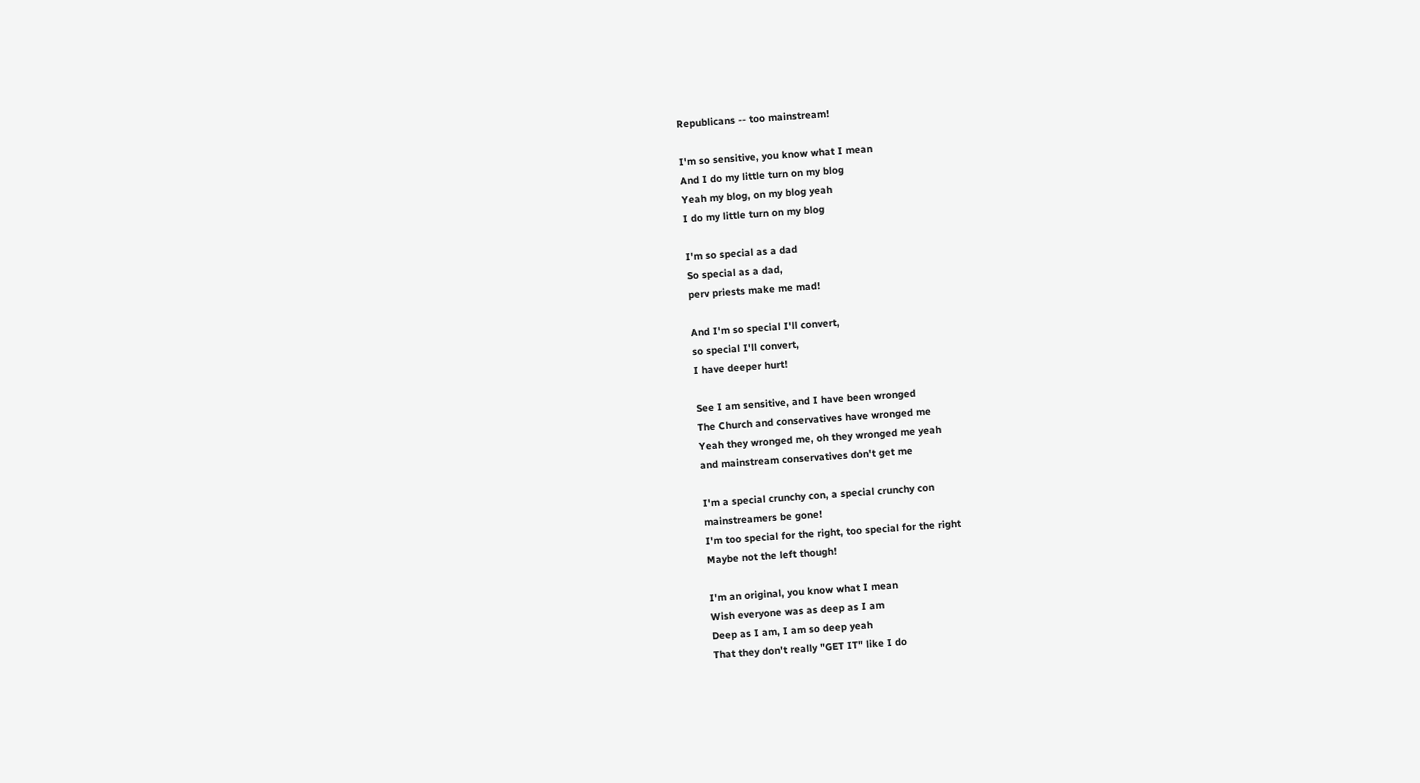Republicans -- too mainstream!

I'm so sensitive, you know what I mean
And I do my little turn on my blog
Yeah my blog, on my blog yeah
I do my little turn on my blog

I'm so special as a dad
So special as a dad,
perv priests make me mad!

And I'm so special I'll convert,
so special I'll convert,
I have deeper hurt!

See I am sensitive, and I have been wronged
The Church and conservatives have wronged me
Yeah they wronged me, oh they wronged me yeah
and mainstream conservatives don't get me

I'm a special crunchy con, a special crunchy con
mainstreamers be gone!
I'm too special for the right, too special for the right
Maybe not the left though!

I'm an original, you know what I mean
Wish everyone was as deep as I am
Deep as I am, I am so deep yeah
That they don't really "GET IT" like I do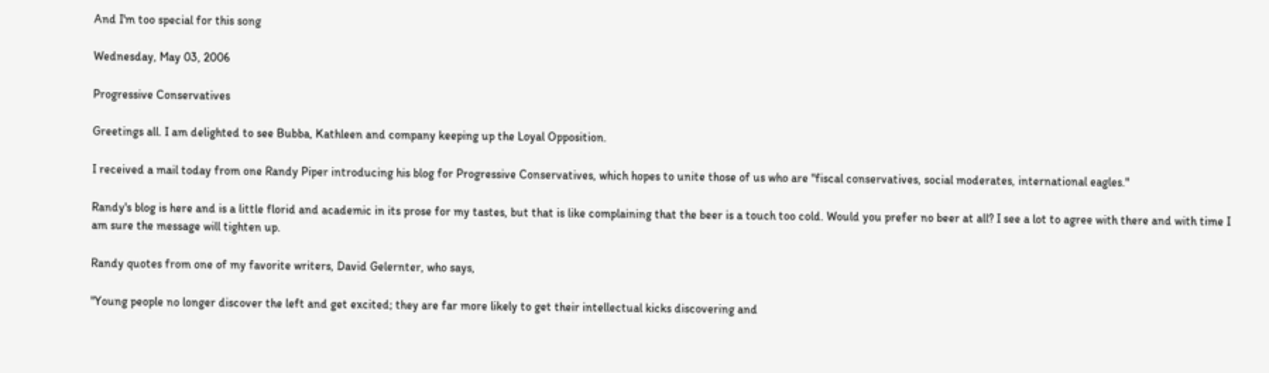And I'm too special for this song

Wednesday, May 03, 2006

Progressive Conservatives

Greetings all. I am delighted to see Bubba, Kathleen and company keeping up the Loyal Opposition.

I received a mail today from one Randy Piper introducing his blog for Progressive Conservatives, which hopes to unite those of us who are "fiscal conservatives, social moderates, international eagles."

Randy's blog is here and is a little florid and academic in its prose for my tastes, but that is like complaining that the beer is a touch too cold. Would you prefer no beer at all? I see a lot to agree with there and with time I am sure the message will tighten up.

Randy quotes from one of my favorite writers, David Gelernter, who says,

"Young people no longer discover the left and get excited; they are far more likely to get their intellectual kicks discovering and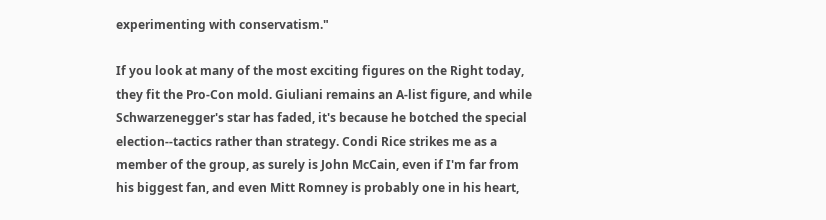experimenting with conservatism."

If you look at many of the most exciting figures on the Right today, they fit the Pro-Con mold. Giuliani remains an A-list figure, and while Schwarzenegger's star has faded, it's because he botched the special election--tactics rather than strategy. Condi Rice strikes me as a member of the group, as surely is John McCain, even if I'm far from his biggest fan, and even Mitt Romney is probably one in his heart,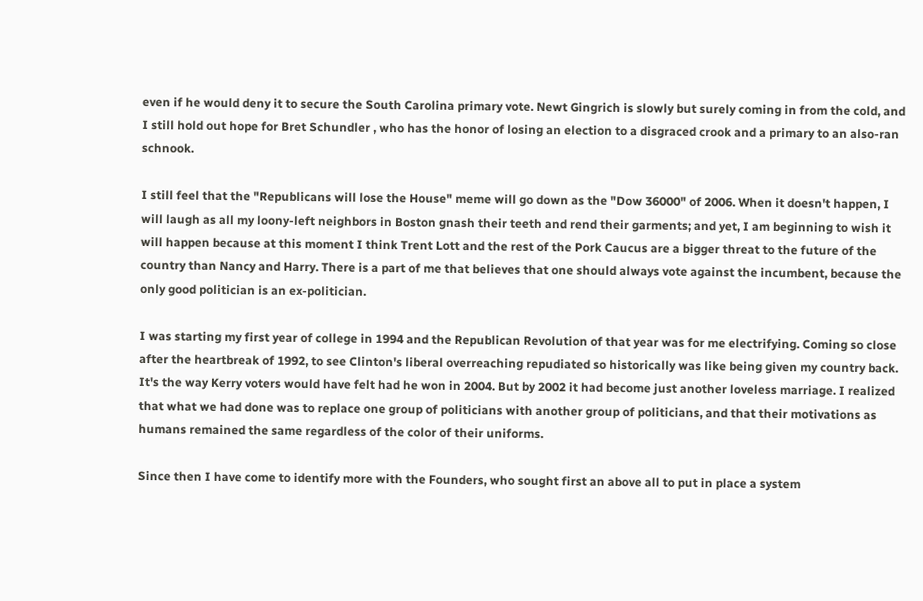even if he would deny it to secure the South Carolina primary vote. Newt Gingrich is slowly but surely coming in from the cold, and I still hold out hope for Bret Schundler , who has the honor of losing an election to a disgraced crook and a primary to an also-ran schnook.

I still feel that the "Republicans will lose the House" meme will go down as the "Dow 36000" of 2006. When it doesn't happen, I will laugh as all my loony-left neighbors in Boston gnash their teeth and rend their garments; and yet, I am beginning to wish it will happen because at this moment I think Trent Lott and the rest of the Pork Caucus are a bigger threat to the future of the country than Nancy and Harry. There is a part of me that believes that one should always vote against the incumbent, because the only good politician is an ex-politician.

I was starting my first year of college in 1994 and the Republican Revolution of that year was for me electrifying. Coming so close after the heartbreak of 1992, to see Clinton's liberal overreaching repudiated so historically was like being given my country back. It's the way Kerry voters would have felt had he won in 2004. But by 2002 it had become just another loveless marriage. I realized that what we had done was to replace one group of politicians with another group of politicians, and that their motivations as humans remained the same regardless of the color of their uniforms.

Since then I have come to identify more with the Founders, who sought first an above all to put in place a system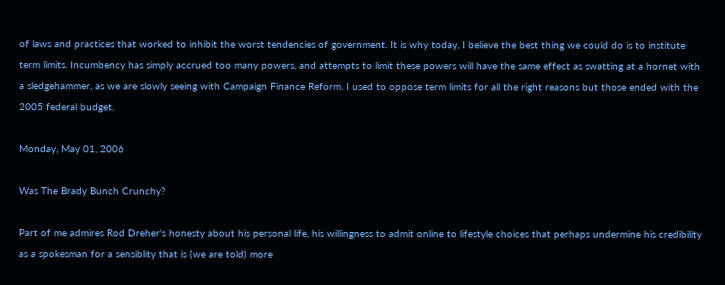of laws and practices that worked to inhibit the worst tendencies of government. It is why today, I believe the best thing we could do is to institute term limits. Incumbency has simply accrued too many powers, and attempts to limit these powers will have the same effect as swatting at a hornet with a sledgehammer, as we are slowly seeing with Campaign Finance Reform. I used to oppose term limits for all the right reasons but those ended with the 2005 federal budget.

Monday, May 01, 2006

Was The Brady Bunch Crunchy?

Part of me admires Rod Dreher's honesty about his personal life, his willingness to admit online to lifestyle choices that perhaps undermine his credibility as a spokesman for a sensiblity that is (we are told) more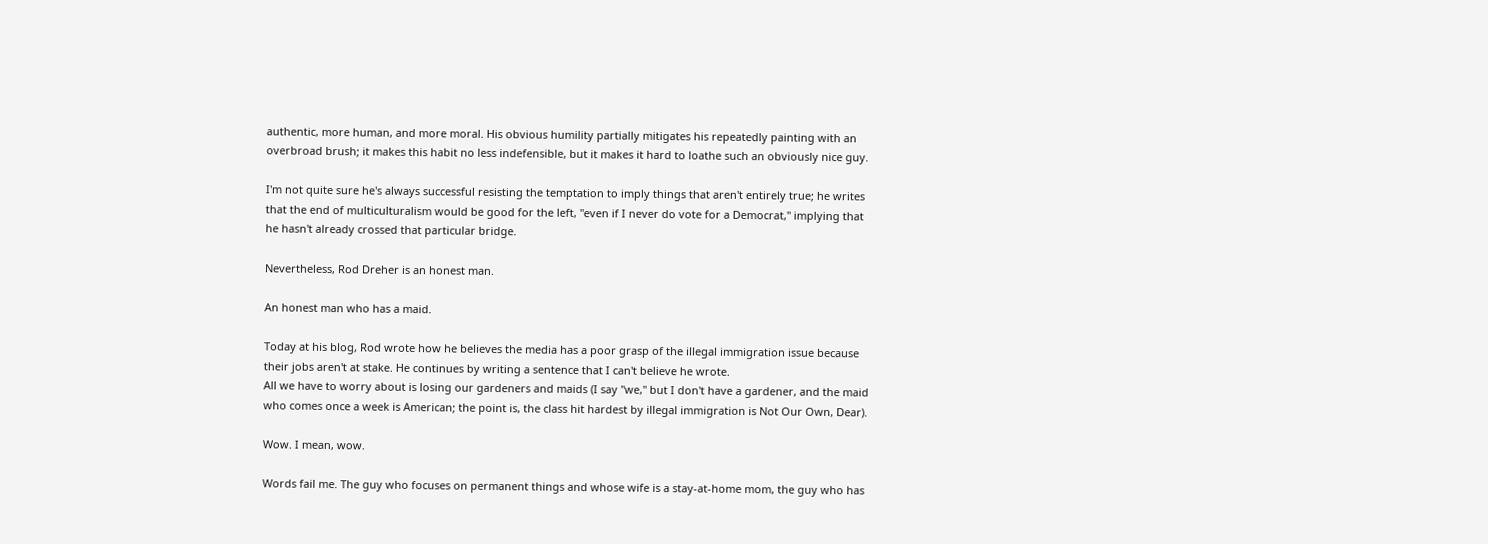authentic, more human, and more moral. His obvious humility partially mitigates his repeatedly painting with an overbroad brush; it makes this habit no less indefensible, but it makes it hard to loathe such an obviously nice guy.

I'm not quite sure he's always successful resisting the temptation to imply things that aren't entirely true; he writes that the end of multiculturalism would be good for the left, "even if I never do vote for a Democrat," implying that he hasn't already crossed that particular bridge.

Nevertheless, Rod Dreher is an honest man.

An honest man who has a maid.

Today at his blog, Rod wrote how he believes the media has a poor grasp of the illegal immigration issue because their jobs aren't at stake. He continues by writing a sentence that I can't believe he wrote.
All we have to worry about is losing our gardeners and maids (I say "we," but I don't have a gardener, and the maid who comes once a week is American; the point is, the class hit hardest by illegal immigration is Not Our Own, Dear).

Wow. I mean, wow.

Words fail me. The guy who focuses on permanent things and whose wife is a stay-at-home mom, the guy who has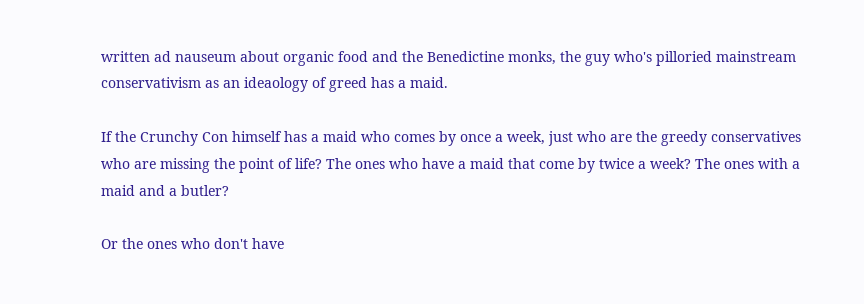written ad nauseum about organic food and the Benedictine monks, the guy who's pilloried mainstream conservativism as an ideaology of greed has a maid.

If the Crunchy Con himself has a maid who comes by once a week, just who are the greedy conservatives who are missing the point of life? The ones who have a maid that come by twice a week? The ones with a maid and a butler?

Or the ones who don't have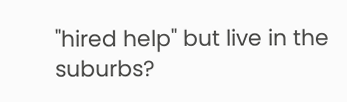"hired help" but live in the suburbs?